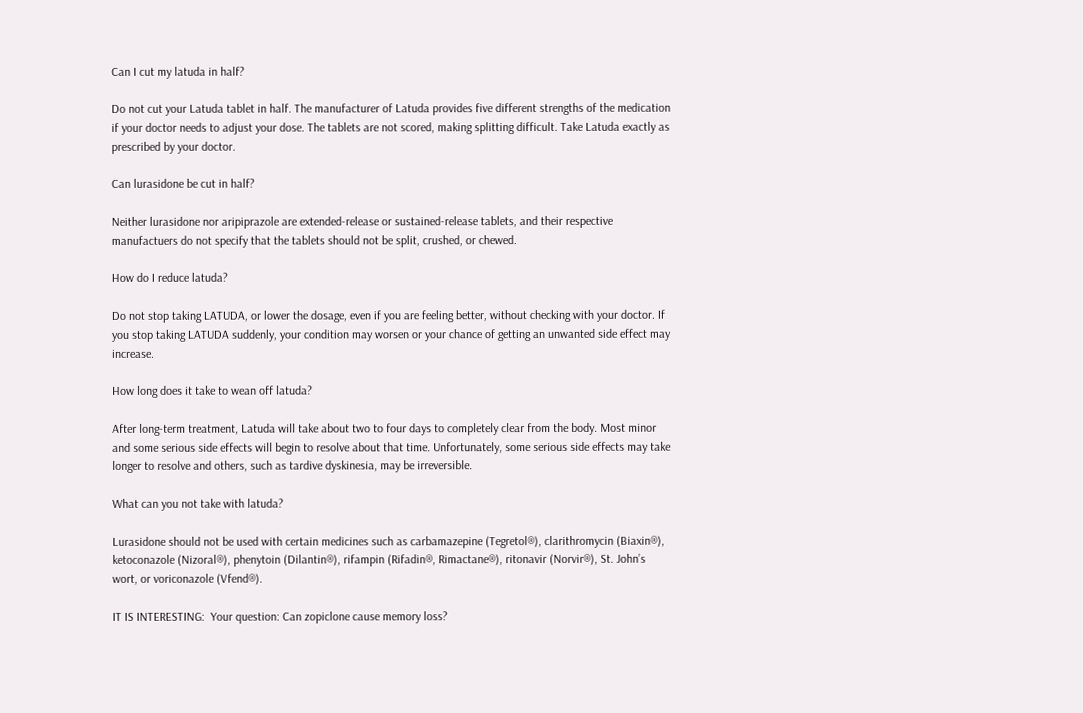Can I cut my latuda in half?

Do not cut your Latuda tablet in half. The manufacturer of Latuda provides five different strengths of the medication if your doctor needs to adjust your dose. The tablets are not scored, making splitting difficult. Take Latuda exactly as prescribed by your doctor.

Can lurasidone be cut in half?

Neither lurasidone nor aripiprazole are extended-release or sustained-release tablets, and their respective manufactuers do not specify that the tablets should not be split, crushed, or chewed.

How do I reduce latuda?

Do not stop taking LATUDA, or lower the dosage, even if you are feeling better, without checking with your doctor. If you stop taking LATUDA suddenly, your condition may worsen or your chance of getting an unwanted side effect may increase.

How long does it take to wean off latuda?

After long-term treatment, Latuda will take about two to four days to completely clear from the body. Most minor and some serious side effects will begin to resolve about that time. Unfortunately, some serious side effects may take longer to resolve and others, such as tardive dyskinesia, may be irreversible.

What can you not take with latuda?

Lurasidone should not be used with certain medicines such as carbamazepine (Tegretol®), clarithromycin (Biaxin®), ketoconazole (Nizoral®), phenytoin (Dilantin®), rifampin (Rifadin®, Rimactane®), ritonavir (Norvir®), St. John’s wort, or voriconazole (Vfend®).

IT IS INTERESTING:  Your question: Can zopiclone cause memory loss?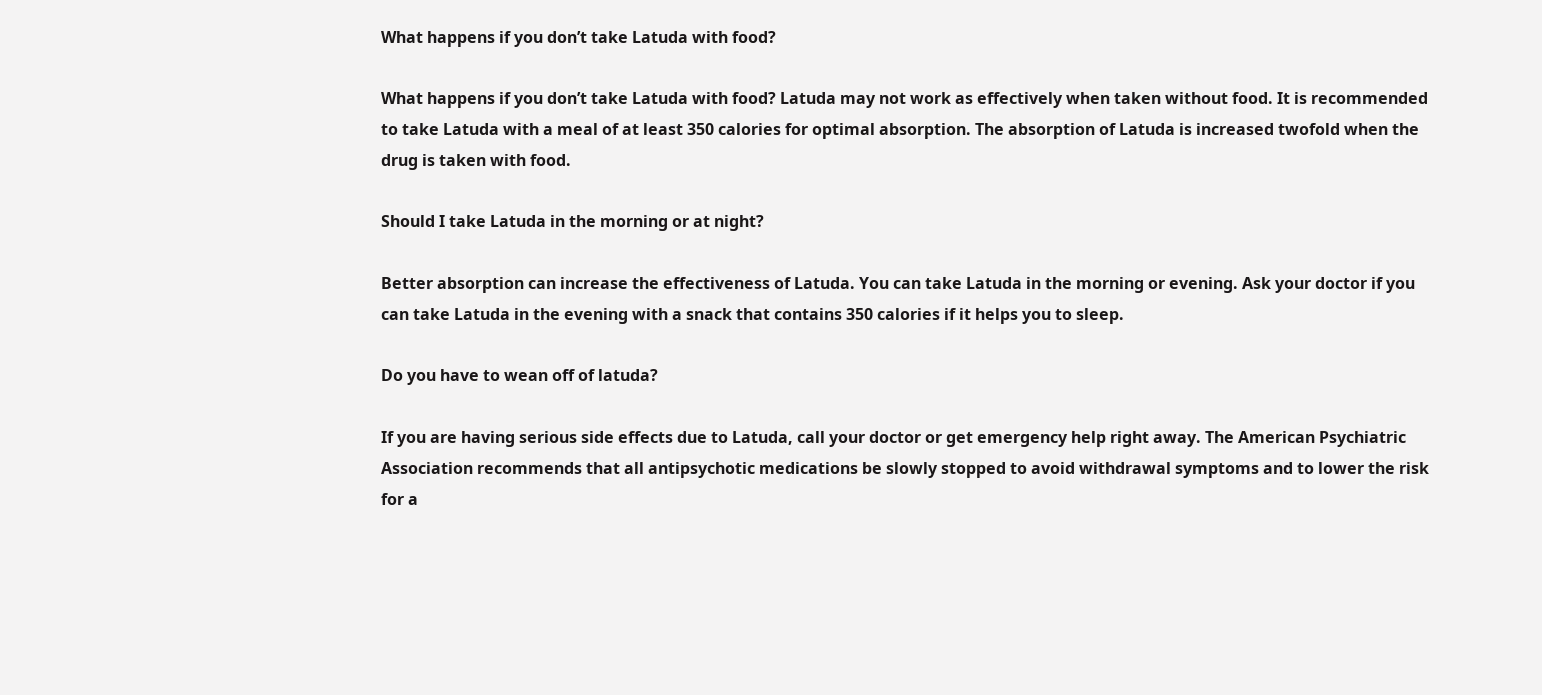What happens if you don’t take Latuda with food?

What happens if you don’t take Latuda with food? Latuda may not work as effectively when taken without food. It is recommended to take Latuda with a meal of at least 350 calories for optimal absorption. The absorption of Latuda is increased twofold when the drug is taken with food.

Should I take Latuda in the morning or at night?

Better absorption can increase the effectiveness of Latuda. You can take Latuda in the morning or evening. Ask your doctor if you can take Latuda in the evening with a snack that contains 350 calories if it helps you to sleep.

Do you have to wean off of latuda?

If you are having serious side effects due to Latuda, call your doctor or get emergency help right away. The American Psychiatric Association recommends that all antipsychotic medications be slowly stopped to avoid withdrawal symptoms and to lower the risk for a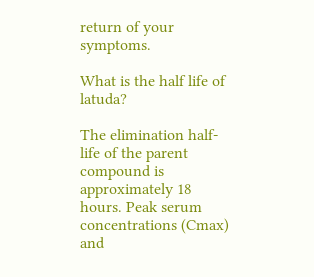return of your symptoms.

What is the half life of latuda?

The elimination half-life of the parent compound is approximately 18 hours. Peak serum concentrations (Cmax) and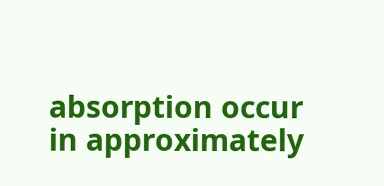absorption occur in approximately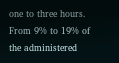one to three hours. From 9% to 19% of the administered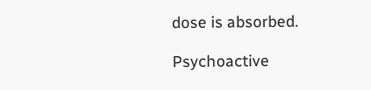dose is absorbed.

Psychoactive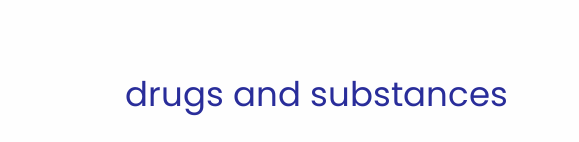drugs and substances